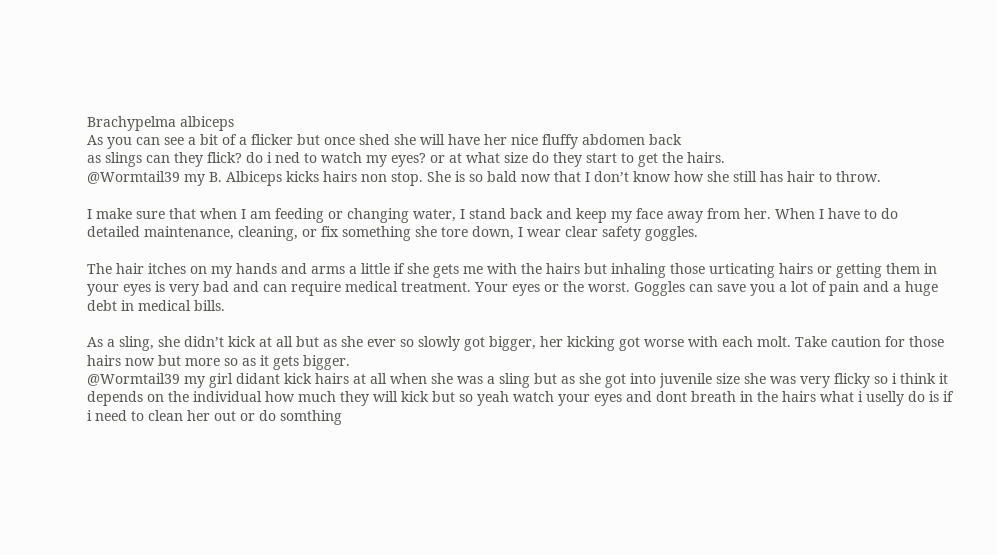Brachypelma albiceps
As you can see a bit of a flicker but once shed she will have her nice fluffy abdomen back
as slings can they flick? do i ned to watch my eyes? or at what size do they start to get the hairs.
@Wormtail39 my B. Albiceps kicks hairs non stop. She is so bald now that I don’t know how she still has hair to throw.

I make sure that when I am feeding or changing water, I stand back and keep my face away from her. When I have to do detailed maintenance, cleaning, or fix something she tore down, I wear clear safety goggles.

The hair itches on my hands and arms a little if she gets me with the hairs but inhaling those urticating hairs or getting them in your eyes is very bad and can require medical treatment. Your eyes or the worst. Goggles can save you a lot of pain and a huge debt in medical bills.

As a sling, she didn’t kick at all but as she ever so slowly got bigger, her kicking got worse with each molt. Take caution for those hairs now but more so as it gets bigger.
@Wormtail39 my girl didant kick hairs at all when she was a sling but as she got into juvenile size she was very flicky so i think it depends on the individual how much they will kick but so yeah watch your eyes and dont breath in the hairs what i uselly do is if i need to clean her out or do somthing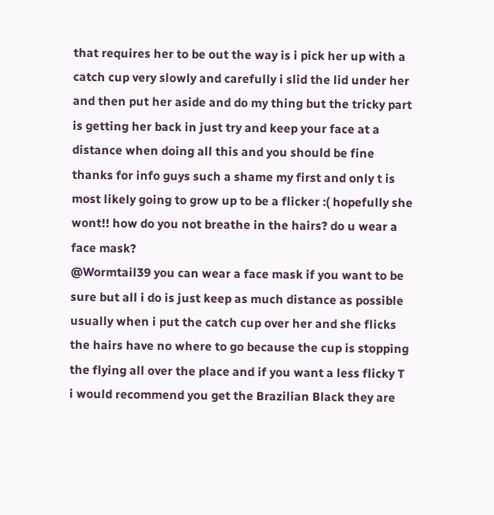that requires her to be out the way is i pick her up with a catch cup very slowly and carefully i slid the lid under her and then put her aside and do my thing but the tricky part is getting her back in just try and keep your face at a distance when doing all this and you should be fine
thanks for info guys such a shame my first and only t is most likely going to grow up to be a flicker :( hopefully she wont!! how do you not breathe in the hairs? do u wear a face mask?
@Wormtail39 you can wear a face mask if you want to be sure but all i do is just keep as much distance as possible usually when i put the catch cup over her and she flicks the hairs have no where to go because the cup is stopping the flying all over the place and if you want a less flicky T i would recommend you get the Brazilian Black they are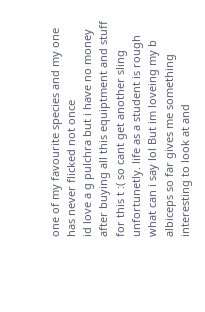one of my favourite species and my one has never flicked not once
id love a g pulchra but i have no money after buying all this equiptment and stuff for this t :( so cant get another sling unfortunetly. life as a student is rough what can i say lol But im loveing my b albiceps so far gives me something interesting to look at and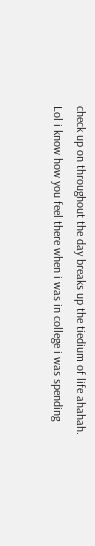check up on throughout the day breaks up the tiedium of life ahahah.
Lol i know how you feel there when i was in college i was spending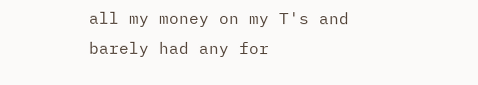all my money on my T's and barely had any for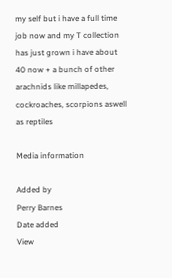my self but i have a full time job now and my T collection has just grown i have about 40 now + a bunch of other arachnids like millapedes, cockroaches, scorpions aswell as reptiles

Media information

Added by
Perry Barnes
Date added
View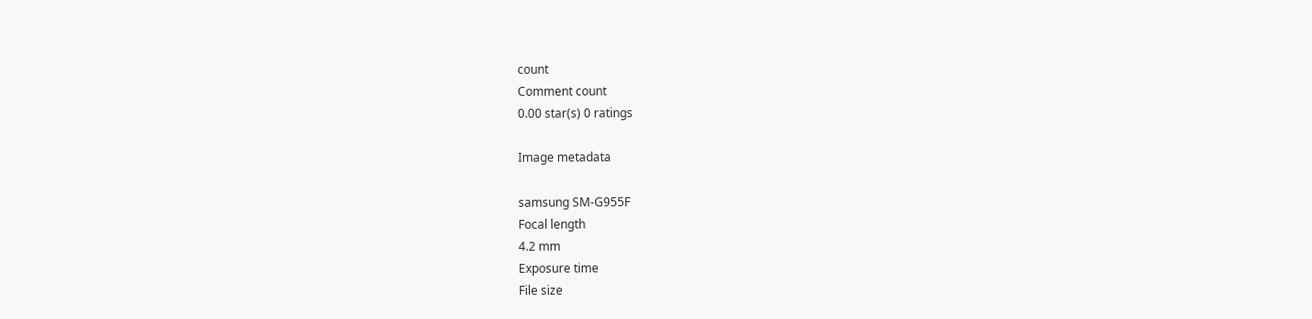count
Comment count
0.00 star(s) 0 ratings

Image metadata

samsung SM-G955F
Focal length
4.2 mm
Exposure time
File size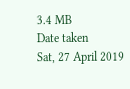3.4 MB
Date taken
Sat, 27 April 2019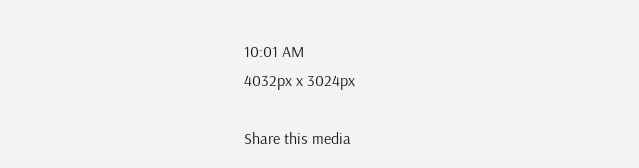10:01 AM
4032px x 3024px

Share this media